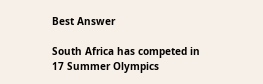Best Answer

South Africa has competed in 17 Summer Olympics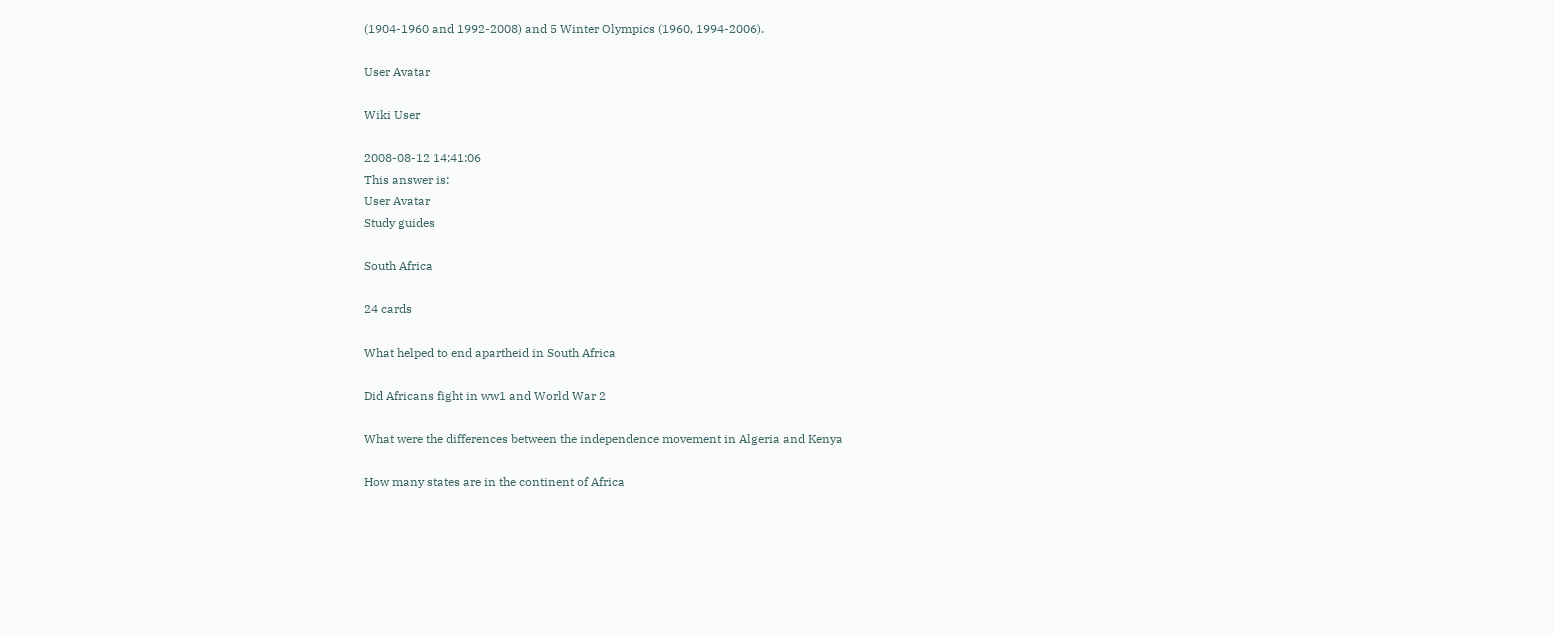(1904-1960 and 1992-2008) and 5 Winter Olympics (1960, 1994-2006).

User Avatar

Wiki User

2008-08-12 14:41:06
This answer is:
User Avatar
Study guides

South Africa

24 cards

What helped to end apartheid in South Africa

Did Africans fight in ww1 and World War 2

What were the differences between the independence movement in Algeria and Kenya

How many states are in the continent of Africa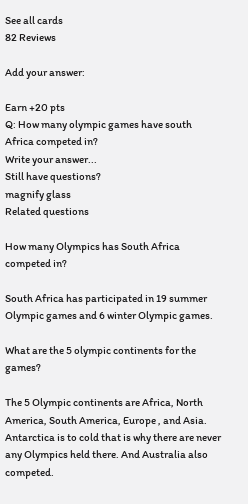See all cards
82 Reviews

Add your answer:

Earn +20 pts
Q: How many olympic games have south Africa competed in?
Write your answer...
Still have questions?
magnify glass
Related questions

How many Olympics has South Africa competed in?

South Africa has participated in 19 summer Olympic games and 6 winter Olympic games.

What are the 5 olympic continents for the games?

The 5 Olympic continents are Africa, North America, South America, Europe , and Asia. Antarctica is to cold that is why there are never any Olympics held there. And Australia also competed.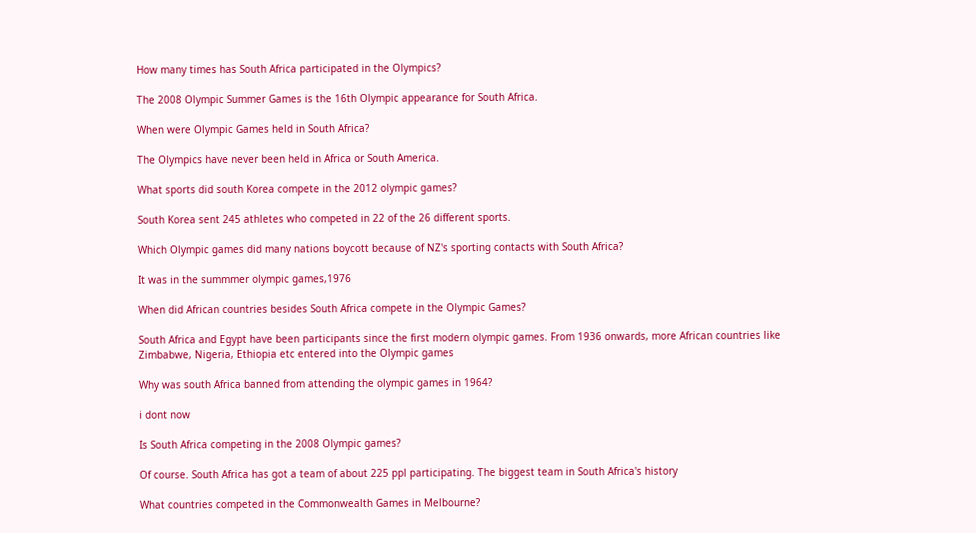How many times has South Africa participated in the Olympics?

The 2008 Olympic Summer Games is the 16th Olympic appearance for South Africa.

When were Olympic Games held in South Africa?

The Olympics have never been held in Africa or South America.

What sports did south Korea compete in the 2012 olympic games?

South Korea sent 245 athletes who competed in 22 of the 26 different sports.

Which Olympic games did many nations boycott because of NZ's sporting contacts with South Africa?

It was in the summmer olympic games,1976

When did African countries besides South Africa compete in the Olympic Games?

South Africa and Egypt have been participants since the first modern olympic games. From 1936 onwards, more African countries like Zimbabwe, Nigeria, Ethiopia etc entered into the Olympic games

Why was south Africa banned from attending the olympic games in 1964?

i dont now

Is South Africa competing in the 2008 Olympic games?

Of course. South Africa has got a team of about 225 ppl participating. The biggest team in South Africa's history

What countries competed in the Commonwealth Games in Melbourne?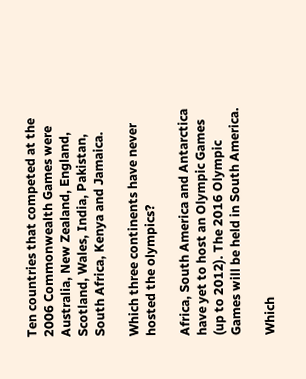Ten countries that competed at the 2006 Commonwealth Games were Australia, New Zealand, England, Scotland, Wales, India, Pakistan, South Africa, Kenya and Jamaica.

Which three continents have never hosted the olympics?

Africa, South America and Antarctica have yet to host an Olympic Games (up to 2012). The 2016 Olympic Games will be held in South America.

Which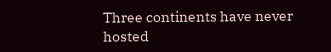Three continents have never hosted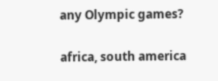any Olympic games?

africa, south america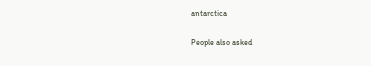antarctica

People also asked